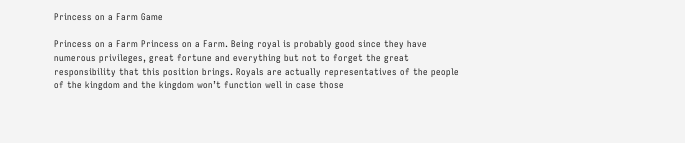Princess on a Farm Game

Princess on a Farm Princess on a Farm. Being royal is probably good since they have numerous privileges, great fortune and everything but not to forget the great responsibility that this position brings. Royals are actually representatives of the people of the kingdom and the kingdom won’t function well in case those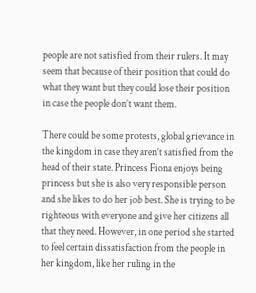people are not satisfied from their rulers. It may seem that because of their position that could do what they want but they could lose their position in case the people don’t want them.

There could be some protests, global grievance in the kingdom in case they aren’t satisfied from the head of their state. Princess Fiona enjoys being princess but she is also very responsible person and she likes to do her job best. She is trying to be righteous with everyone and give her citizens all that they need. However, in one period she started to feel certain dissatisfaction from the people in her kingdom, like her ruling in the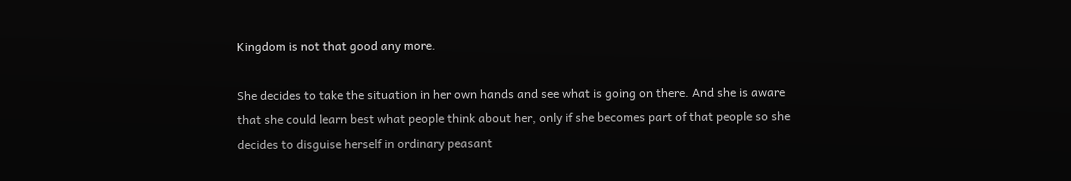Kingdom is not that good any more.

She decides to take the situation in her own hands and see what is going on there. And she is aware that she could learn best what people think about her, only if she becomes part of that people so she decides to disguise herself in ordinary peasant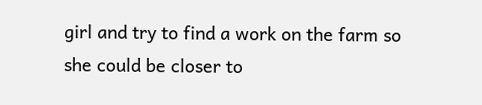girl and try to find a work on the farm so she could be closer to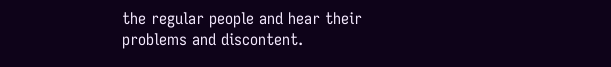the regular people and hear their problems and discontent.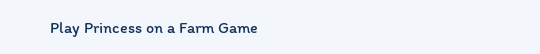Play Princess on a Farm Game